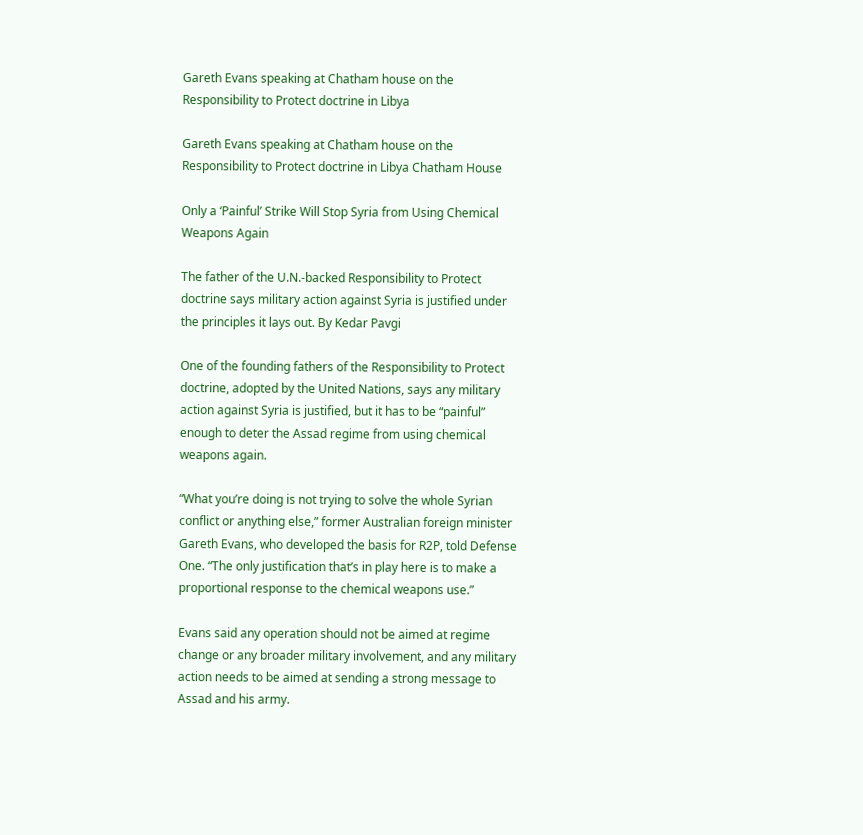Gareth Evans speaking at Chatham house on the Responsibility to Protect doctrine in Libya

Gareth Evans speaking at Chatham house on the Responsibility to Protect doctrine in Libya Chatham House

Only a ‘Painful’ Strike Will Stop Syria from Using Chemical Weapons Again

The father of the U.N.-backed Responsibility to Protect doctrine says military action against Syria is justified under the principles it lays out. By Kedar Pavgi

One of the founding fathers of the Responsibility to Protect doctrine, adopted by the United Nations, says any military action against Syria is justified, but it has to be “painful” enough to deter the Assad regime from using chemical weapons again.

“What you’re doing is not trying to solve the whole Syrian conflict or anything else,” former Australian foreign minister Gareth Evans, who developed the basis for R2P, told Defense One. “The only justification that’s in play here is to make a proportional response to the chemical weapons use.”

Evans said any operation should not be aimed at regime change or any broader military involvement, and any military action needs to be aimed at sending a strong message to Assad and his army.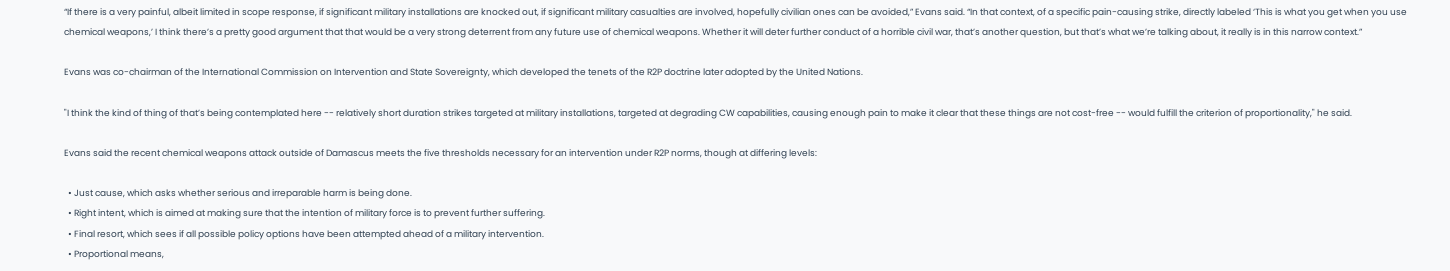“If there is a very painful, albeit limited in scope response, if significant military installations are knocked out, if significant military casualties are involved, hopefully civilian ones can be avoided,” Evans said. “In that context, of a specific pain-causing strike, directly labeled ‘This is what you get when you use chemical weapons,’ I think there’s a pretty good argument that that would be a very strong deterrent from any future use of chemical weapons. Whether it will deter further conduct of a horrible civil war, that’s another question, but that’s what we’re talking about, it really is in this narrow context.”

Evans was co-chairman of the International Commission on Intervention and State Sovereignty, which developed the tenets of the R2P doctrine later adopted by the United Nations.

"I think the kind of thing of that’s being contemplated here -- relatively short duration strikes targeted at military installations, targeted at degrading CW capabilities, causing enough pain to make it clear that these things are not cost-free -- would fulfill the criterion of proportionality," he said.

Evans said the recent chemical weapons attack outside of Damascus meets the five thresholds necessary for an intervention under R2P norms, though at differing levels:

  • Just cause, which asks whether serious and irreparable harm is being done.
  • Right intent, which is aimed at making sure that the intention of military force is to prevent further suffering.
  • Final resort, which sees if all possible policy options have been attempted ahead of a military intervention.
  • Proportional means,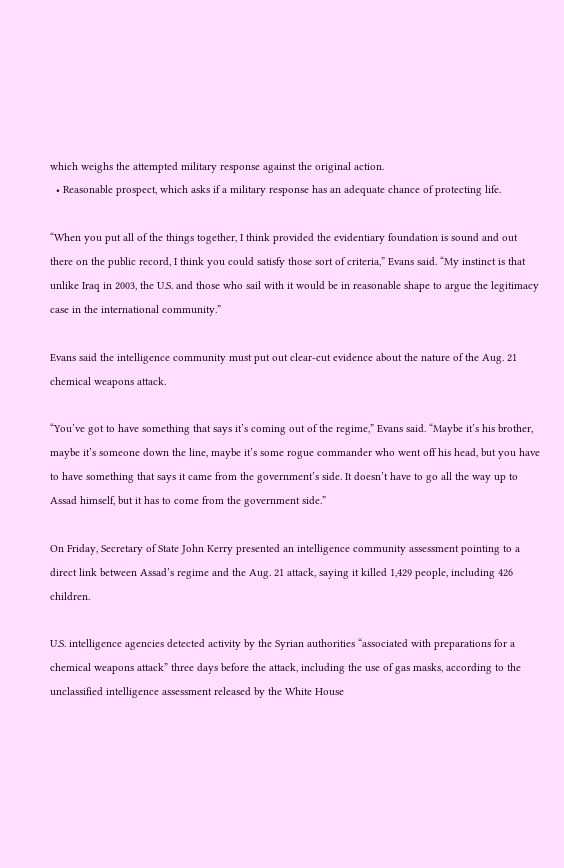which weighs the attempted military response against the original action.
  • Reasonable prospect, which asks if a military response has an adequate chance of protecting life.

“When you put all of the things together, I think provided the evidentiary foundation is sound and out there on the public record, I think you could satisfy those sort of criteria,” Evans said. “My instinct is that unlike Iraq in 2003, the U.S. and those who sail with it would be in reasonable shape to argue the legitimacy case in the international community.”

Evans said the intelligence community must put out clear-cut evidence about the nature of the Aug. 21 chemical weapons attack.

“You’ve got to have something that says it’s coming out of the regime,” Evans said. “Maybe it’s his brother, maybe it’s someone down the line, maybe it’s some rogue commander who went off his head, but you have to have something that says it came from the government’s side. It doesn’t have to go all the way up to Assad himself, but it has to come from the government side.”

On Friday, Secretary of State John Kerry presented an intelligence community assessment pointing to a direct link between Assad’s regime and the Aug. 21 attack, saying it killed 1,429 people, including 426 children.

U.S. intelligence agencies detected activity by the Syrian authorities “associated with preparations for a chemical weapons attack” three days before the attack, including the use of gas masks, according to the unclassified intelligence assessment released by the White House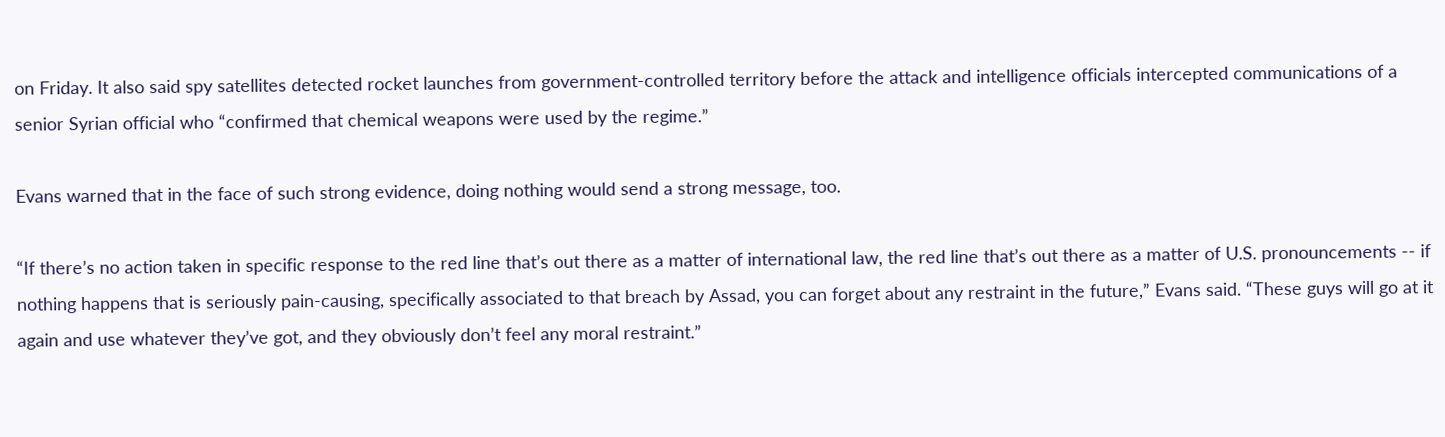on Friday. It also said spy satellites detected rocket launches from government-controlled territory before the attack and intelligence officials intercepted communications of a senior Syrian official who “confirmed that chemical weapons were used by the regime.”

Evans warned that in the face of such strong evidence, doing nothing would send a strong message, too.

“If there’s no action taken in specific response to the red line that’s out there as a matter of international law, the red line that’s out there as a matter of U.S. pronouncements -- if nothing happens that is seriously pain-causing, specifically associated to that breach by Assad, you can forget about any restraint in the future,” Evans said. “These guys will go at it again and use whatever they’ve got, and they obviously don’t feel any moral restraint.”